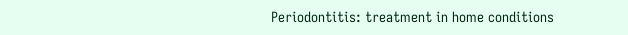Periodontitis: treatment in home conditions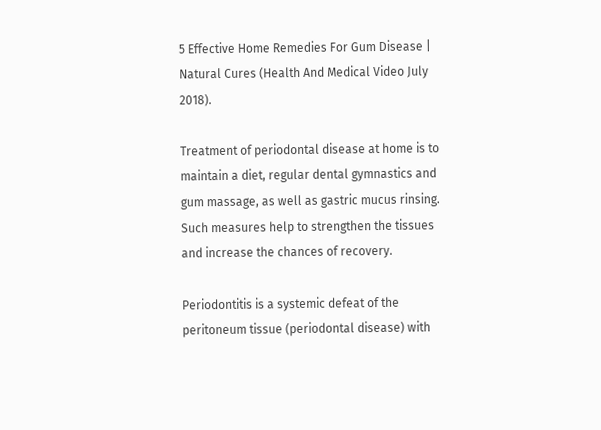5 Effective Home Remedies For Gum Disease | Natural Cures (Health And Medical Video July 2018).

Treatment of periodontal disease at home is to maintain a diet, regular dental gymnastics and gum massage, as well as gastric mucus rinsing. Such measures help to strengthen the tissues and increase the chances of recovery.

Periodontitis is a systemic defeat of the peritoneum tissue (periodontal disease) with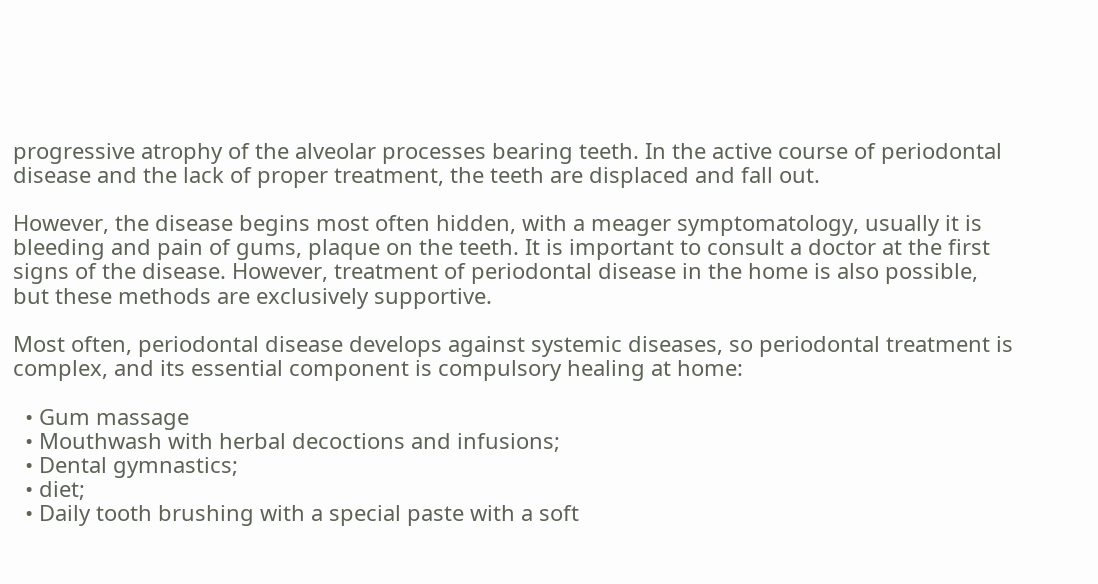progressive atrophy of the alveolar processes bearing teeth. In the active course of periodontal disease and the lack of proper treatment, the teeth are displaced and fall out.

However, the disease begins most often hidden, with a meager symptomatology, usually it is bleeding and pain of gums, plaque on the teeth. It is important to consult a doctor at the first signs of the disease. However, treatment of periodontal disease in the home is also possible, but these methods are exclusively supportive.

Most often, periodontal disease develops against systemic diseases, so periodontal treatment is complex, and its essential component is compulsory healing at home:

  • Gum massage
  • Mouthwash with herbal decoctions and infusions;
  • Dental gymnastics;
  • diet;
  • Daily tooth brushing with a special paste with a soft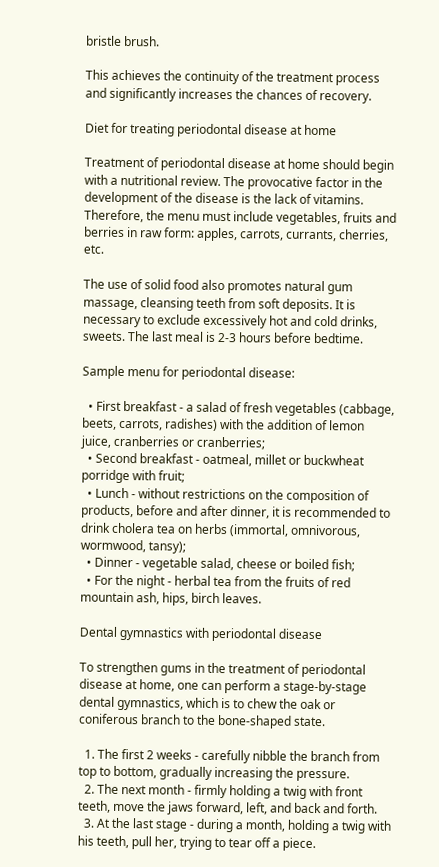bristle brush.

This achieves the continuity of the treatment process and significantly increases the chances of recovery.

Diet for treating periodontal disease at home

Treatment of periodontal disease at home should begin with a nutritional review. The provocative factor in the development of the disease is the lack of vitamins. Therefore, the menu must include vegetables, fruits and berries in raw form: apples, carrots, currants, cherries, etc.

The use of solid food also promotes natural gum massage, cleansing teeth from soft deposits. It is necessary to exclude excessively hot and cold drinks, sweets. The last meal is 2-3 hours before bedtime.

Sample menu for periodontal disease:

  • First breakfast - a salad of fresh vegetables (cabbage, beets, carrots, radishes) with the addition of lemon juice, cranberries or cranberries;
  • Second breakfast - oatmeal, millet or buckwheat porridge with fruit;
  • Lunch - without restrictions on the composition of products, before and after dinner, it is recommended to drink cholera tea on herbs (immortal, omnivorous, wormwood, tansy);
  • Dinner - vegetable salad, cheese or boiled fish;
  • For the night - herbal tea from the fruits of red mountain ash, hips, birch leaves.

Dental gymnastics with periodontal disease

To strengthen gums in the treatment of periodontal disease at home, one can perform a stage-by-stage dental gymnastics, which is to chew the oak or coniferous branch to the bone-shaped state.

  1. The first 2 weeks - carefully nibble the branch from top to bottom, gradually increasing the pressure.
  2. The next month - firmly holding a twig with front teeth, move the jaws forward, left, and back and forth.
  3. At the last stage - during a month, holding a twig with his teeth, pull her, trying to tear off a piece.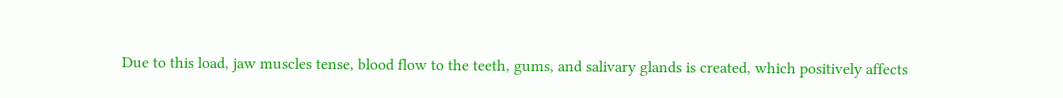Due to this load, jaw muscles tense, blood flow to the teeth, gums, and salivary glands is created, which positively affects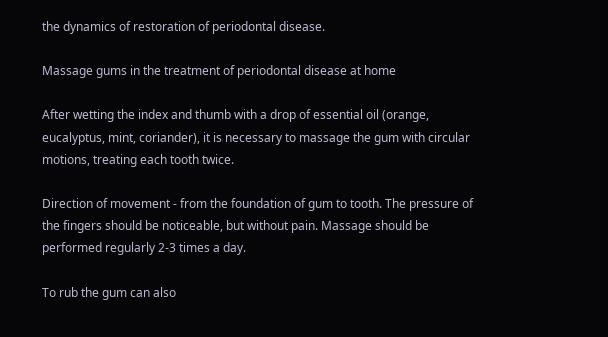the dynamics of restoration of periodontal disease.

Massage gums in the treatment of periodontal disease at home

After wetting the index and thumb with a drop of essential oil (orange, eucalyptus, mint, coriander), it is necessary to massage the gum with circular motions, treating each tooth twice.

Direction of movement - from the foundation of gum to tooth. The pressure of the fingers should be noticeable, but without pain. Massage should be performed regularly 2-3 times a day.

To rub the gum can also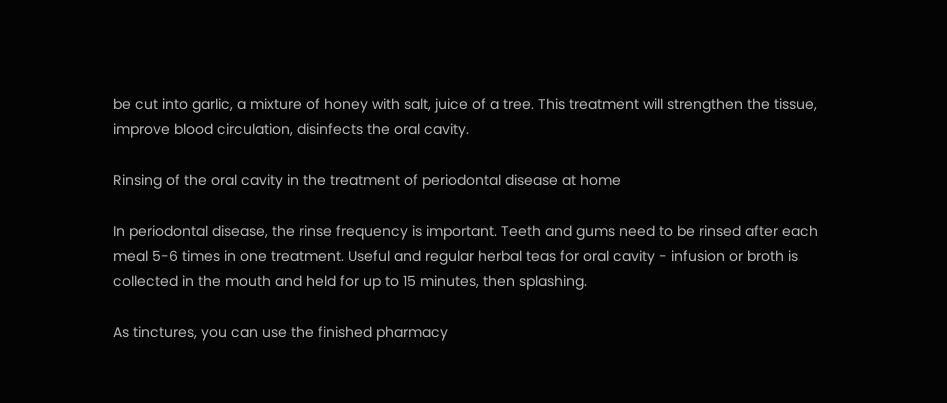be cut into garlic, a mixture of honey with salt, juice of a tree. This treatment will strengthen the tissue, improve blood circulation, disinfects the oral cavity.

Rinsing of the oral cavity in the treatment of periodontal disease at home

In periodontal disease, the rinse frequency is important. Teeth and gums need to be rinsed after each meal 5-6 times in one treatment. Useful and regular herbal teas for oral cavity - infusion or broth is collected in the mouth and held for up to 15 minutes, then splashing.

As tinctures, you can use the finished pharmacy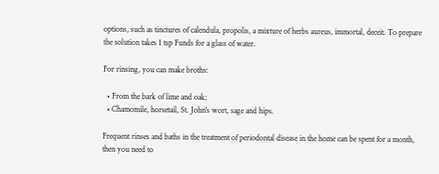options, such as tinctures of calendula, propolis, a mixture of herbs aureus, immortal, deceit. To prepare the solution takes 1 tsp Funds for a glass of water.

For rinsing, you can make broths:

  • From the bark of lime and oak;
  • Chamomile, horsetail, St. John's wort, sage and hips.

Frequent rinses and baths in the treatment of periodontal disease in the home can be spent for a month, then you need to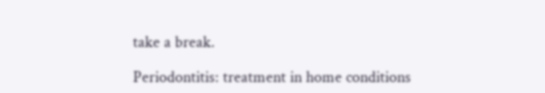take a break.

Periodontitis: treatment in home conditions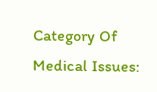Category Of Medical Issues: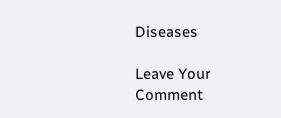Diseases

Leave Your Comment